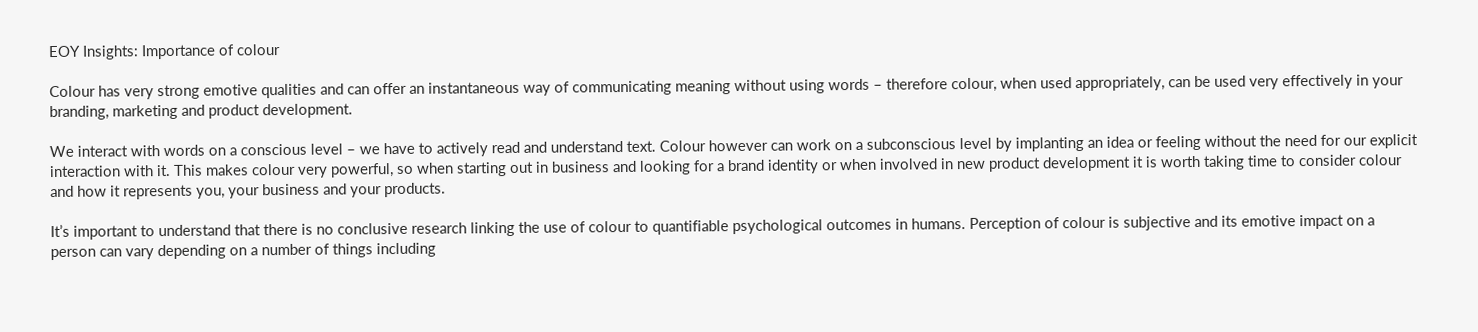EOY Insights: Importance of colour

Colour has very strong emotive qualities and can offer an instantaneous way of communicating meaning without using words – therefore colour, when used appropriately, can be used very effectively in your branding, marketing and product development.

We interact with words on a conscious level – we have to actively read and understand text. Colour however can work on a subconscious level by implanting an idea or feeling without the need for our explicit interaction with it. This makes colour very powerful, so when starting out in business and looking for a brand identity or when involved in new product development it is worth taking time to consider colour and how it represents you, your business and your products.

It’s important to understand that there is no conclusive research linking the use of colour to quantifiable psychological outcomes in humans. Perception of colour is subjective and its emotive impact on a person can vary depending on a number of things including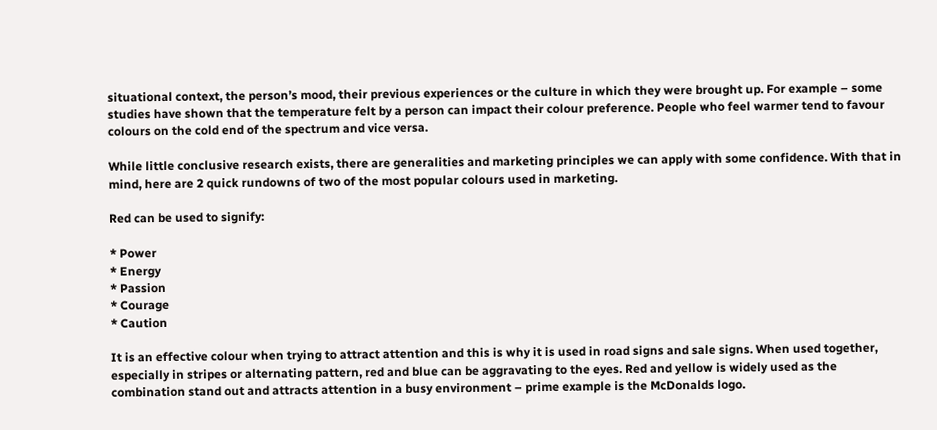situational context, the person’s mood, their previous experiences or the culture in which they were brought up. For example – some studies have shown that the temperature felt by a person can impact their colour preference. People who feel warmer tend to favour colours on the cold end of the spectrum and vice versa.

While little conclusive research exists, there are generalities and marketing principles we can apply with some confidence. With that in mind, here are 2 quick rundowns of two of the most popular colours used in marketing.

Red can be used to signify:

* Power
* Energy
* Passion
* Courage
* Caution

It is an effective colour when trying to attract attention and this is why it is used in road signs and sale signs. When used together, especially in stripes or alternating pattern, red and blue can be aggravating to the eyes. Red and yellow is widely used as the combination stand out and attracts attention in a busy environment – prime example is the McDonalds logo.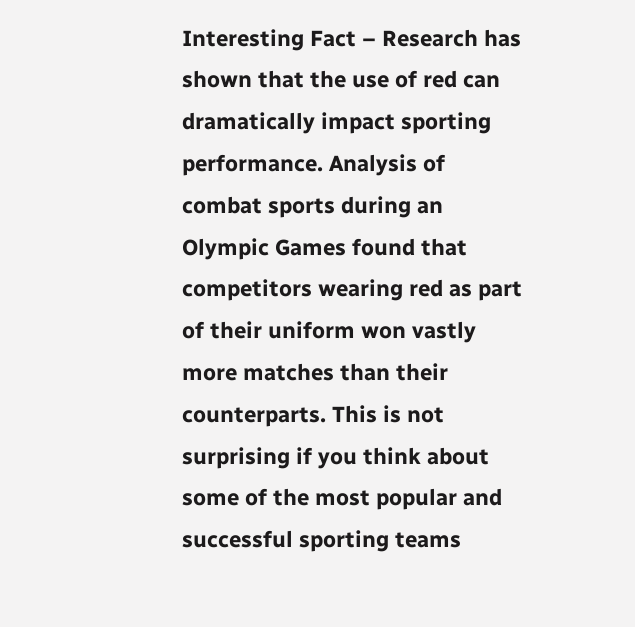Interesting Fact – Research has shown that the use of red can dramatically impact sporting performance. Analysis of combat sports during an Olympic Games found that competitors wearing red as part of their uniform won vastly more matches than their counterparts. This is not surprising if you think about some of the most popular and successful sporting teams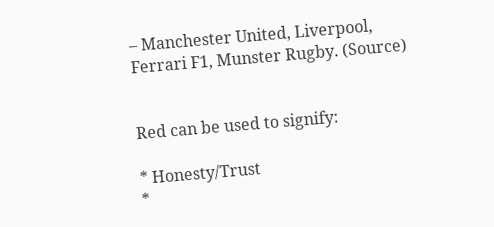– Manchester United, Liverpool, Ferrari F1, Munster Rugby. (Source)


Red can be used to signify:

* Honesty/Trust
*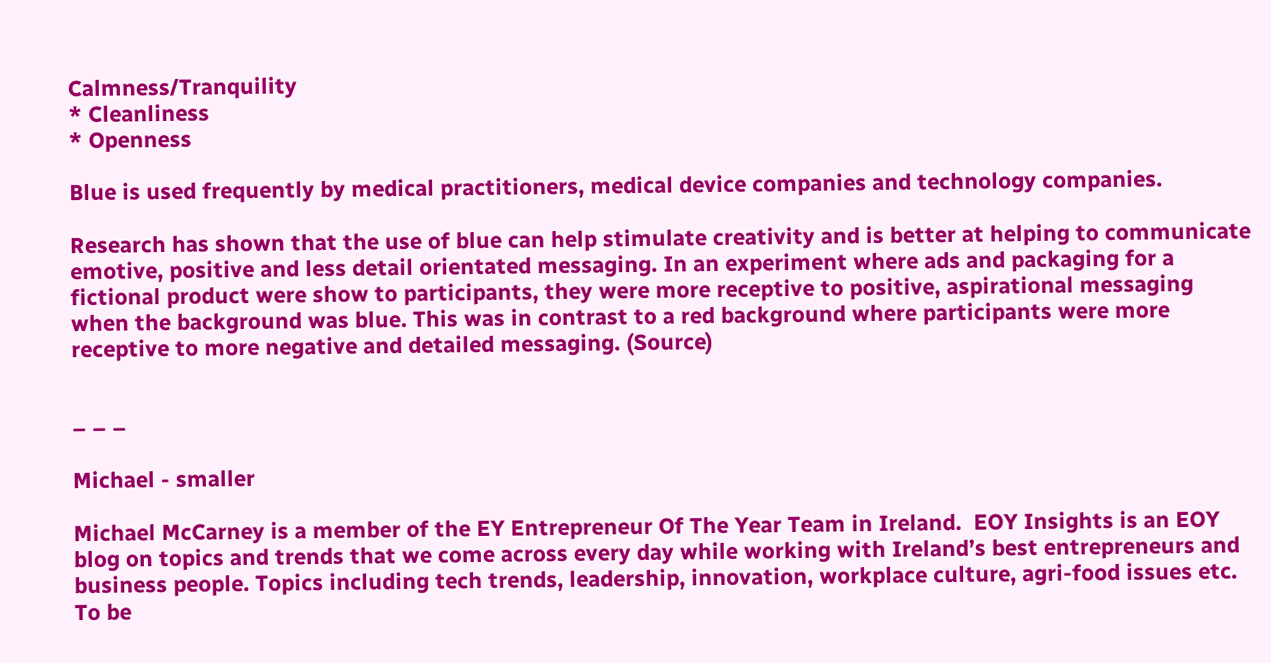Calmness/Tranquility
* Cleanliness
* Openness

Blue is used frequently by medical practitioners, medical device companies and technology companies.

Research has shown that the use of blue can help stimulate creativity and is better at helping to communicate emotive, positive and less detail orientated messaging. In an experiment where ads and packaging for a fictional product were show to participants, they were more receptive to positive, aspirational messaging when the background was blue. This was in contrast to a red background where participants were more receptive to more negative and detailed messaging. (Source)


– – –

Michael - smaller

Michael McCarney is a member of the EY Entrepreneur Of The Year Team in Ireland.  EOY Insights is an EOY blog on topics and trends that we come across every day while working with Ireland’s best entrepreneurs and business people. Topics including tech trends, leadership, innovation, workplace culture, agri-food issues etc. To be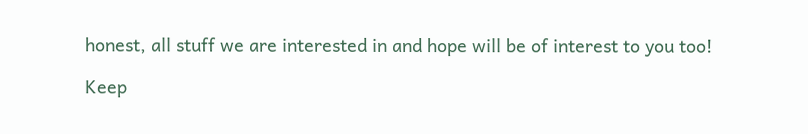honest, all stuff we are interested in and hope will be of interest to you too!

Keep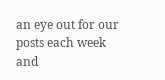an eye out for our posts each week and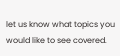let us know what topics you would like to see covered.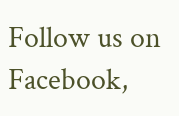Follow us on  Facebook,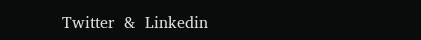Twitter  &  Linkedin